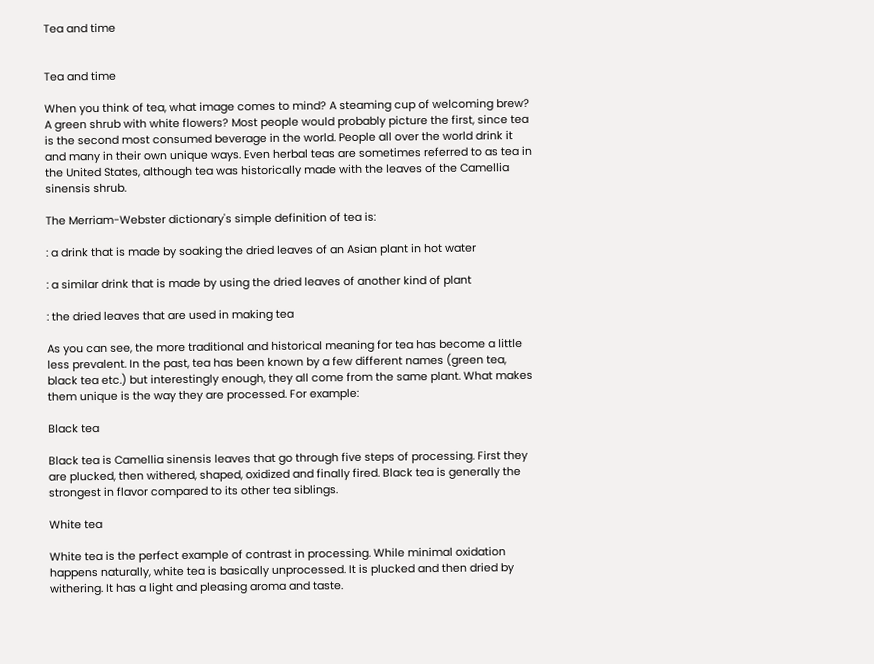Tea and time


Tea and time

When you think of tea, what image comes to mind? A steaming cup of welcoming brew? A green shrub with white flowers? Most people would probably picture the first, since tea is the second most consumed beverage in the world. People all over the world drink it and many in their own unique ways. Even herbal teas are sometimes referred to as tea in the United States, although tea was historically made with the leaves of the Camellia sinensis shrub.

The Merriam-Webster dictionary's simple definition of tea is:

: a drink that is made by soaking the dried leaves of an Asian plant in hot water

: a similar drink that is made by using the dried leaves of another kind of plant

: the dried leaves that are used in making tea

As you can see, the more traditional and historical meaning for tea has become a little less prevalent. In the past, tea has been known by a few different names (green tea, black tea etc.) but interestingly enough, they all come from the same plant. What makes them unique is the way they are processed. For example:

Black tea

Black tea is Camellia sinensis leaves that go through five steps of processing. First they are plucked, then withered, shaped, oxidized and finally fired. Black tea is generally the strongest in flavor compared to its other tea siblings.

White tea

White tea is the perfect example of contrast in processing. While minimal oxidation happens naturally, white tea is basically unprocessed. It is plucked and then dried by withering. It has a light and pleasing aroma and taste.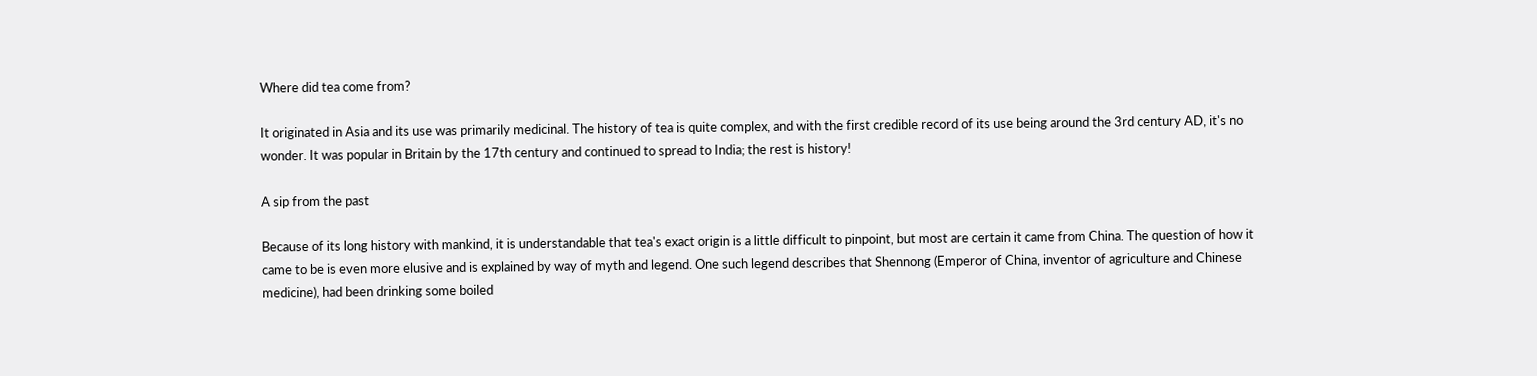Where did tea come from?

It originated in Asia and its use was primarily medicinal. The history of tea is quite complex, and with the first credible record of its use being around the 3rd century AD, it's no wonder. It was popular in Britain by the 17th century and continued to spread to India; the rest is history!

A sip from the past

Because of its long history with mankind, it is understandable that tea's exact origin is a little difficult to pinpoint, but most are certain it came from China. The question of how it came to be is even more elusive and is explained by way of myth and legend. One such legend describes that Shennong (Emperor of China, inventor of agriculture and Chinese medicine), had been drinking some boiled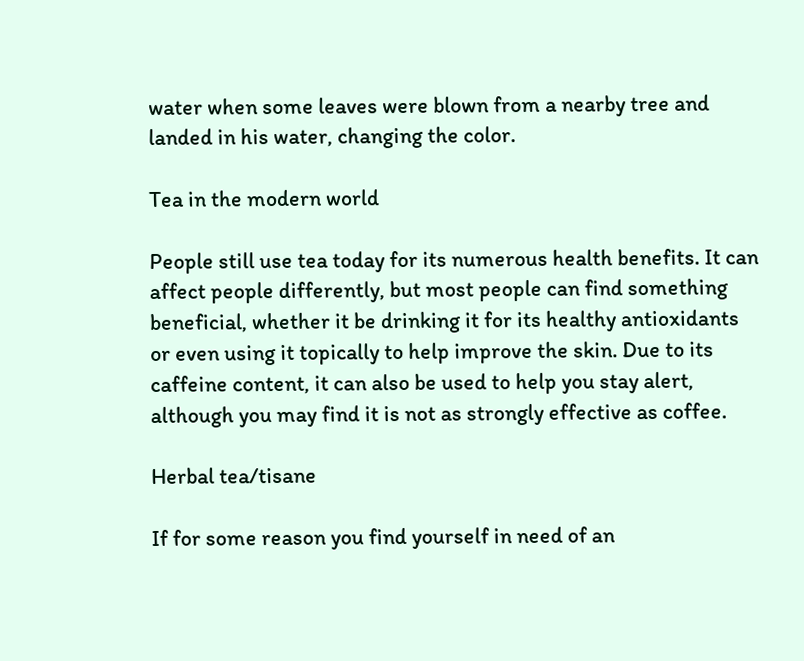water when some leaves were blown from a nearby tree and landed in his water, changing the color.

Tea in the modern world

People still use tea today for its numerous health benefits. It can affect people differently, but most people can find something beneficial, whether it be drinking it for its healthy antioxidants or even using it topically to help improve the skin. Due to its caffeine content, it can also be used to help you stay alert, although you may find it is not as strongly effective as coffee.

Herbal tea/tisane

If for some reason you find yourself in need of an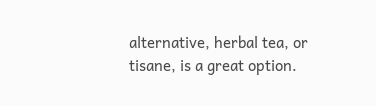alternative, herbal tea, or tisane, is a great option.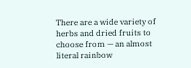There are a wide variety of herbs and dried fruits to choose from — an almost literal rainbow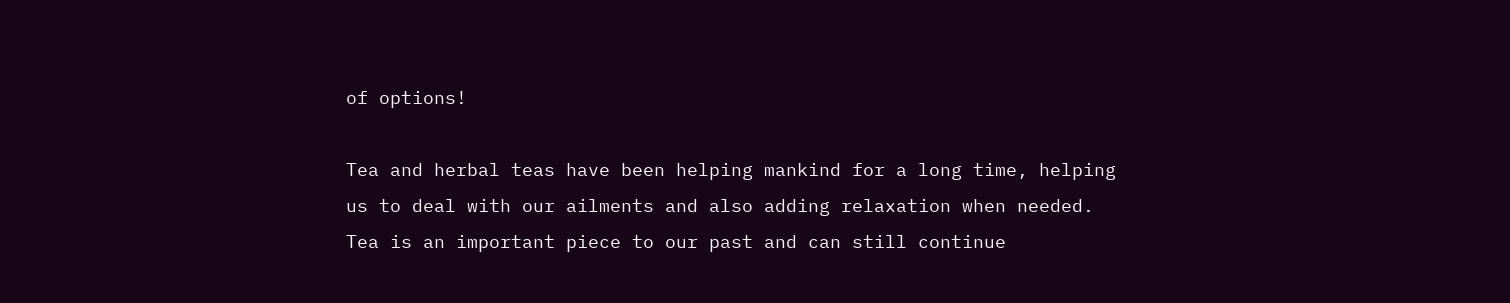of options!

Tea and herbal teas have been helping mankind for a long time, helping us to deal with our ailments and also adding relaxation when needed. Tea is an important piece to our past and can still continue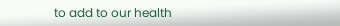to add to our health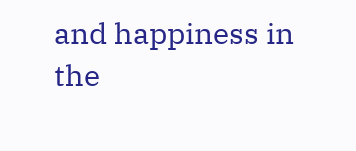and happiness in the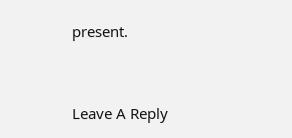present.


Leave A Reply